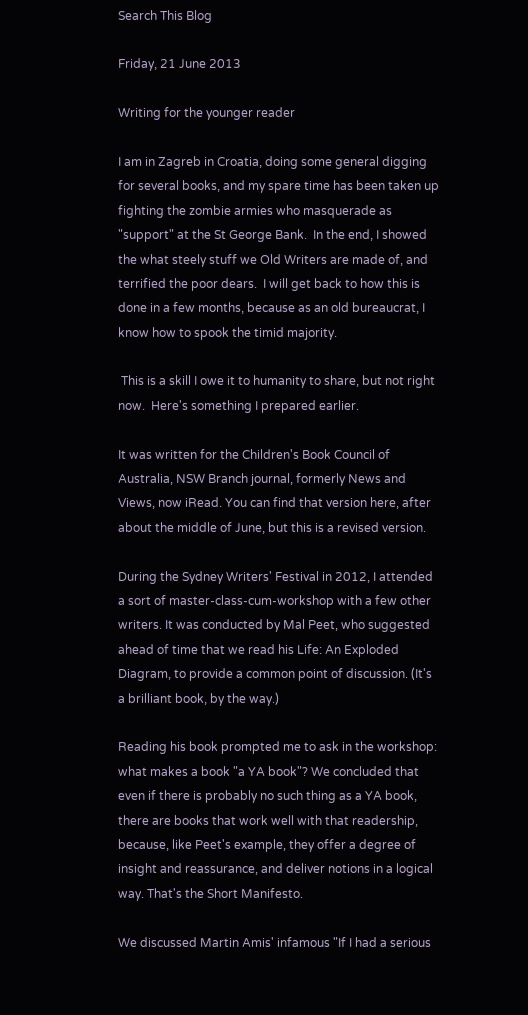Search This Blog

Friday, 21 June 2013

Writing for the younger reader

I am in Zagreb in Croatia, doing some general digging for several books, and my spare time has been taken up fighting the zombie armies who masquerade as "support" at the St George Bank.  In the end, I showed the what steely stuff we Old Writers are made of, and terrified the poor dears.  I will get back to how this is done in a few months, because as an old bureaucrat, I know how to spook the timid majority.

 This is a skill I owe it to humanity to share, but not right now.  Here's something I prepared earlier.

It was written for the Children's Book Council of Australia, NSW Branch journal, formerly News and Views, now iRead. You can find that version here, after about the middle of June, but this is a revised version.

During the Sydney Writers' Festival in 2012, I attended a sort of master-class-cum-workshop with a few other writers. It was conducted by Mal Peet, who suggested ahead of time that we read his Life: An Exploded Diagram, to provide a common point of discussion. (It's a brilliant book, by the way.)

Reading his book prompted me to ask in the workshop: what makes a book "a YA book"? We concluded that even if there is probably no such thing as a YA book, there are books that work well with that readership, because, like Peet's example, they offer a degree of insight and reassurance, and deliver notions in a logical way. That's the Short Manifesto.

We discussed Martin Amis' infamous "If I had a serious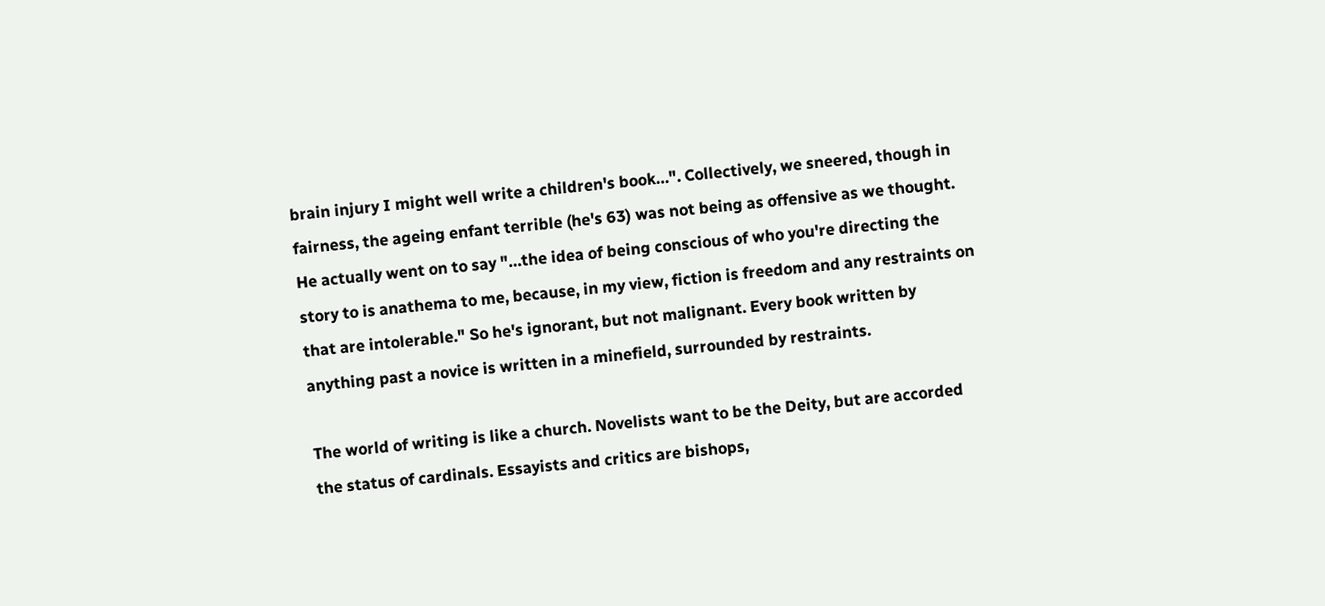brain injury I might well write a children's book…". Collectively, we sneered, though in fairness, the ageing enfant terrible (he's 63) was not being as offensive as we thought. He actually went on to say "…the idea of being conscious of who you're directing the story to is anathema to me, because, in my view, fiction is freedom and any restraints on that are intolerable." So he's ignorant, but not malignant. Every book written by anything past a novice is written in a minefield, surrounded by restraints.

The world of writing is like a church. Novelists want to be the Deity, but are accorded the status of cardinals. Essayists and critics are bishops,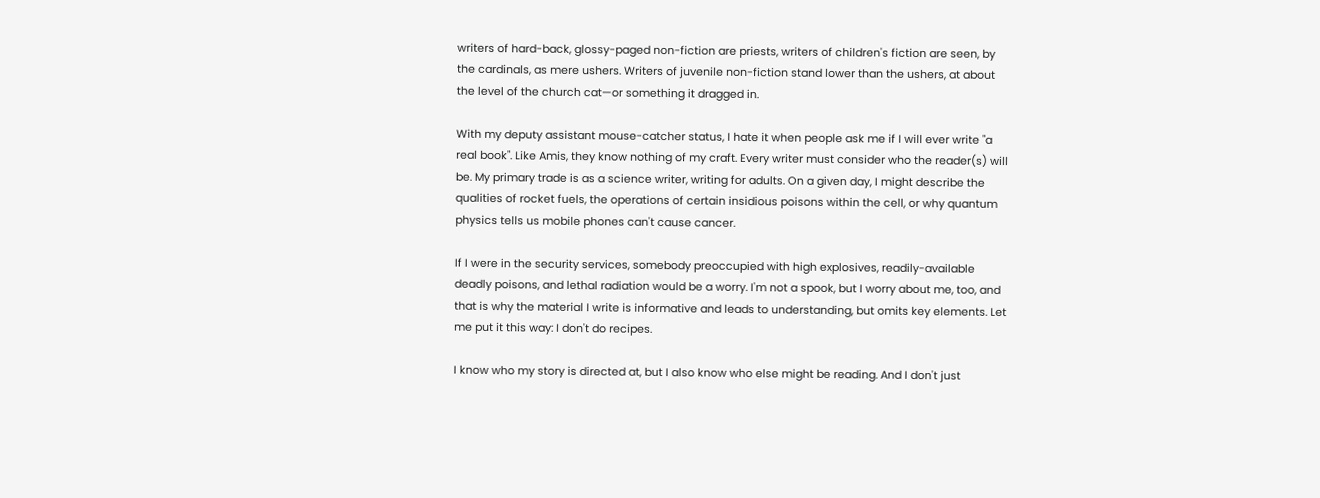writers of hard-back, glossy-paged non-fiction are priests, writers of children's fiction are seen, by the cardinals, as mere ushers. Writers of juvenile non-fiction stand lower than the ushers, at about the level of the church cat—or something it dragged in.

With my deputy assistant mouse-catcher status, I hate it when people ask me if I will ever write "a real book". Like Amis, they know nothing of my craft. Every writer must consider who the reader(s) will be. My primary trade is as a science writer, writing for adults. On a given day, I might describe the qualities of rocket fuels, the operations of certain insidious poisons within the cell, or why quantum physics tells us mobile phones can't cause cancer.

If I were in the security services, somebody preoccupied with high explosives, readily-available deadly poisons, and lethal radiation would be a worry. I'm not a spook, but I worry about me, too, and that is why the material I write is informative and leads to understanding, but omits key elements. Let me put it this way: I don't do recipes.

I know who my story is directed at, but I also know who else might be reading. And I don't just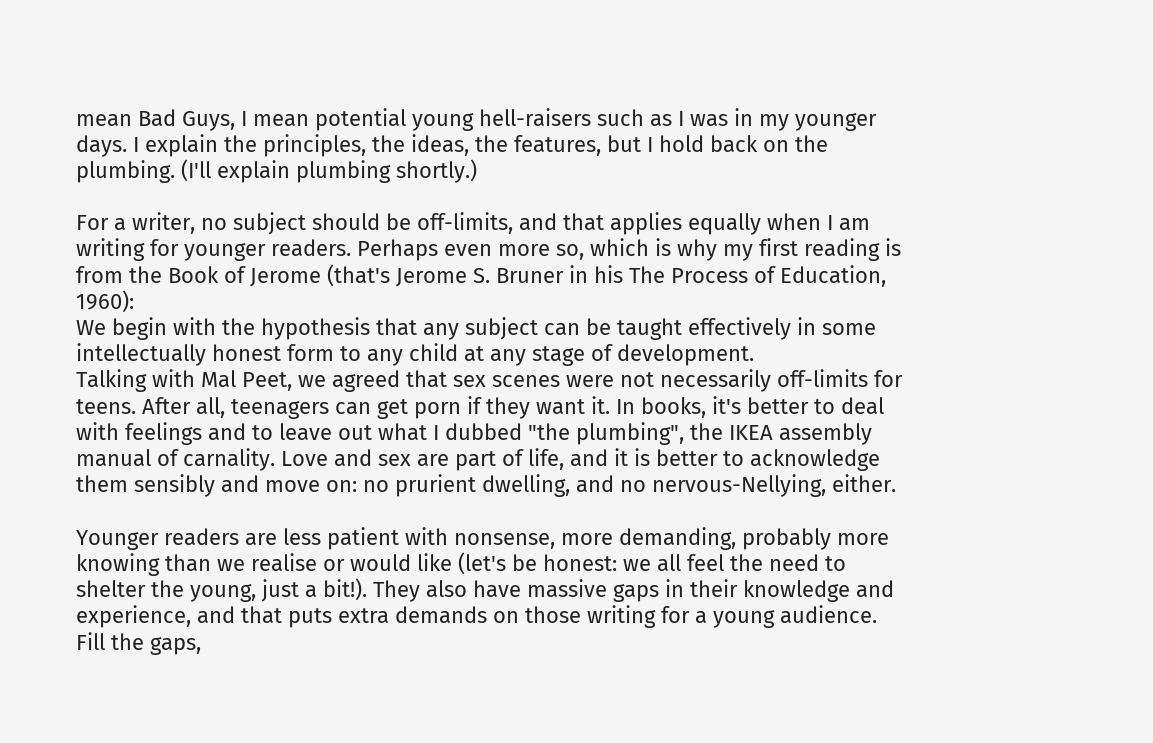mean Bad Guys, I mean potential young hell-raisers such as I was in my younger days. I explain the principles, the ideas, the features, but I hold back on the plumbing. (I'll explain plumbing shortly.)

For a writer, no subject should be off-limits, and that applies equally when I am writing for younger readers. Perhaps even more so, which is why my first reading is from the Book of Jerome (that's Jerome S. Bruner in his The Process of Education, 1960):
We begin with the hypothesis that any subject can be taught effectively in some intellectually honest form to any child at any stage of development.
Talking with Mal Peet, we agreed that sex scenes were not necessarily off-limits for teens. After all, teenagers can get porn if they want it. In books, it's better to deal with feelings and to leave out what I dubbed "the plumbing", the IKEA assembly manual of carnality. Love and sex are part of life, and it is better to acknowledge them sensibly and move on: no prurient dwelling, and no nervous-Nellying, either.

Younger readers are less patient with nonsense, more demanding, probably more knowing than we realise or would like (let's be honest: we all feel the need to shelter the young, just a bit!). They also have massive gaps in their knowledge and experience, and that puts extra demands on those writing for a young audience. Fill the gaps,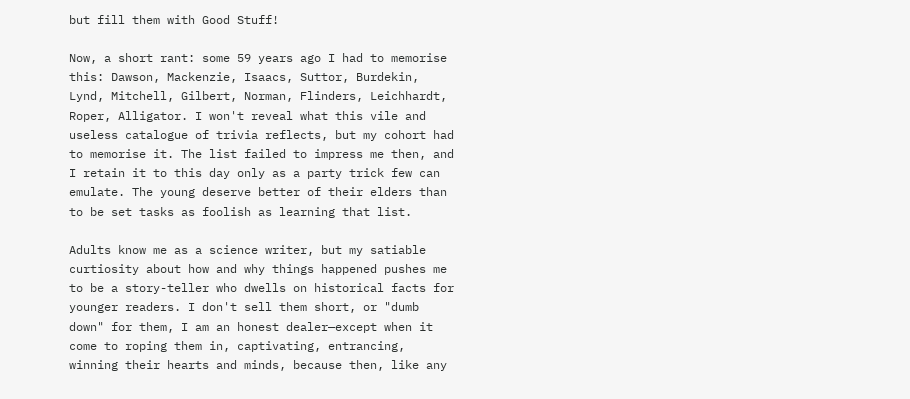but fill them with Good Stuff!

Now, a short rant: some 59 years ago I had to memorise this: Dawson, Mackenzie, Isaacs, Suttor, Burdekin, Lynd, Mitchell, Gilbert, Norman, Flinders, Leichhardt, Roper, Alligator. I won't reveal what this vile and useless catalogue of trivia reflects, but my cohort had to memorise it. The list failed to impress me then, and I retain it to this day only as a party trick few can emulate. The young deserve better of their elders than to be set tasks as foolish as learning that list.

Adults know me as a science writer, but my satiable curtiosity about how and why things happened pushes me to be a story-teller who dwells on historical facts for younger readers. I don't sell them short, or "dumb down" for them, I am an honest dealer—except when it come to roping them in, captivating, entrancing, winning their hearts and minds, because then, like any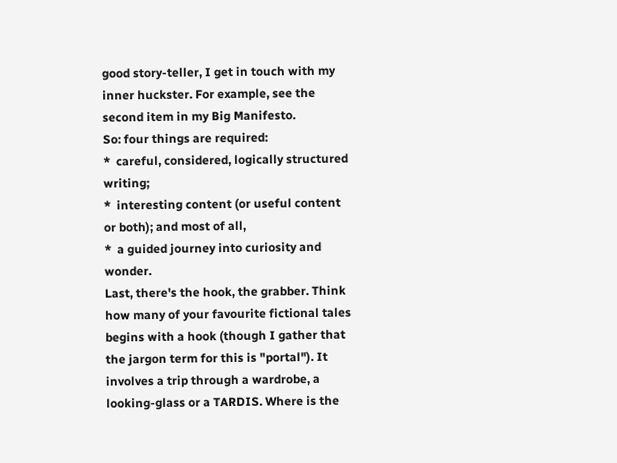good story-teller, I get in touch with my inner huckster. For example, see the second item in my Big Manifesto.
So: four things are required:
*  careful, considered, logically structured writing;
*  interesting content (or useful content or both); and most of all,
*  a guided journey into curiosity and wonder.
Last, there's the hook, the grabber. Think how many of your favourite fictional tales begins with a hook (though I gather that the jargon term for this is "portal"). It involves a trip through a wardrobe, a looking-glass or a TARDIS. Where is the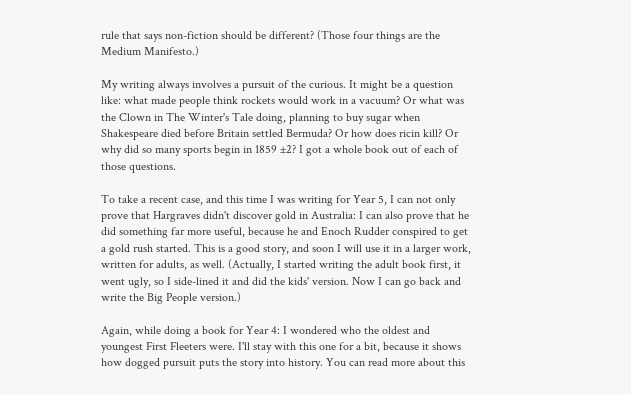rule that says non-fiction should be different? (Those four things are the Medium Manifesto.)

My writing always involves a pursuit of the curious. It might be a question like: what made people think rockets would work in a vacuum? Or what was the Clown in The Winter's Tale doing, planning to buy sugar when Shakespeare died before Britain settled Bermuda? Or how does ricin kill? Or why did so many sports begin in 1859 ±2? I got a whole book out of each of those questions.

To take a recent case, and this time I was writing for Year 5, I can not only prove that Hargraves didn't discover gold in Australia: I can also prove that he did something far more useful, because he and Enoch Rudder conspired to get a gold rush started. This is a good story, and soon I will use it in a larger work, written for adults, as well. (Actually, I started writing the adult book first, it went ugly, so I side-lined it and did the kids' version. Now I can go back and write the Big People version.)

Again, while doing a book for Year 4: I wondered who the oldest and youngest First Fleeters were. I'll stay with this one for a bit, because it shows how dogged pursuit puts the story into history. You can read more about this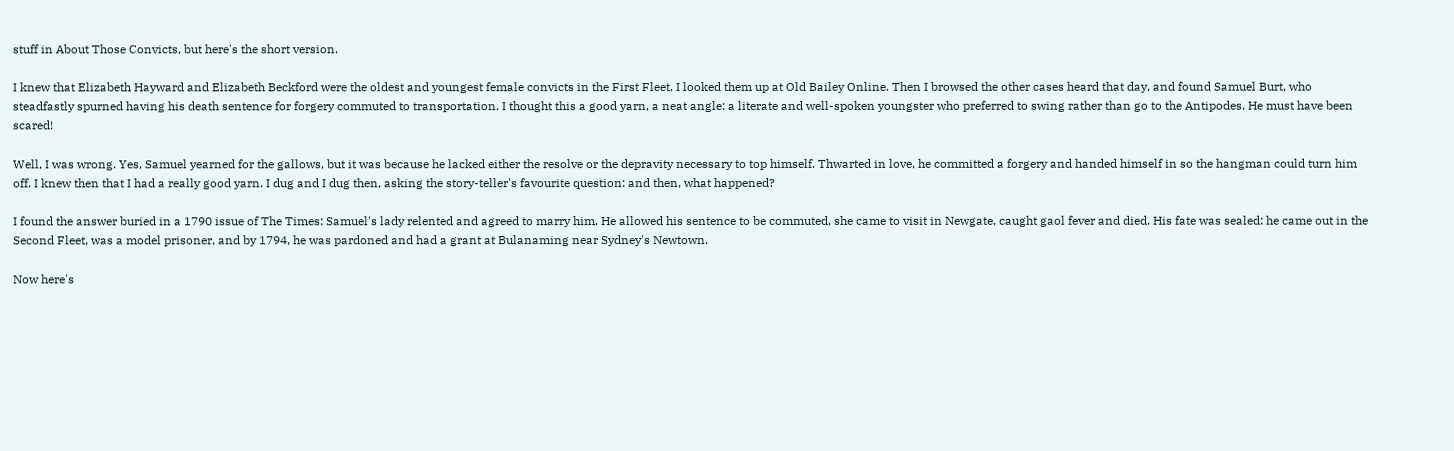stuff in About Those Convicts, but here's the short version.

I knew that Elizabeth Hayward and Elizabeth Beckford were the oldest and youngest female convicts in the First Fleet. I looked them up at Old Bailey Online. Then I browsed the other cases heard that day, and found Samuel Burt, who steadfastly spurned having his death sentence for forgery commuted to transportation. I thought this a good yarn, a neat angle: a literate and well-spoken youngster who preferred to swing rather than go to the Antipodes. He must have been scared!

Well, I was wrong. Yes, Samuel yearned for the gallows, but it was because he lacked either the resolve or the depravity necessary to top himself. Thwarted in love, he committed a forgery and handed himself in so the hangman could turn him off. I knew then that I had a really good yarn. I dug and I dug then, asking the story-teller's favourite question: and then, what happened?

I found the answer buried in a 1790 issue of The Times: Samuel's lady relented and agreed to marry him. He allowed his sentence to be commuted, she came to visit in Newgate, caught gaol fever and died. His fate was sealed: he came out in the Second Fleet, was a model prisoner, and by 1794, he was pardoned and had a grant at Bulanaming near Sydney's Newtown.

Now here's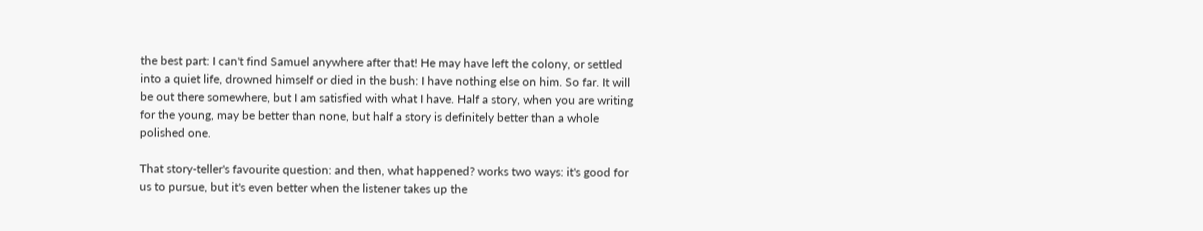the best part: I can't find Samuel anywhere after that! He may have left the colony, or settled into a quiet life, drowned himself or died in the bush: I have nothing else on him. So far. It will be out there somewhere, but I am satisfied with what I have. Half a story, when you are writing for the young, may be better than none, but half a story is definitely better than a whole polished one.

That story-teller's favourite question: and then, what happened? works two ways: it's good for us to pursue, but it's even better when the listener takes up the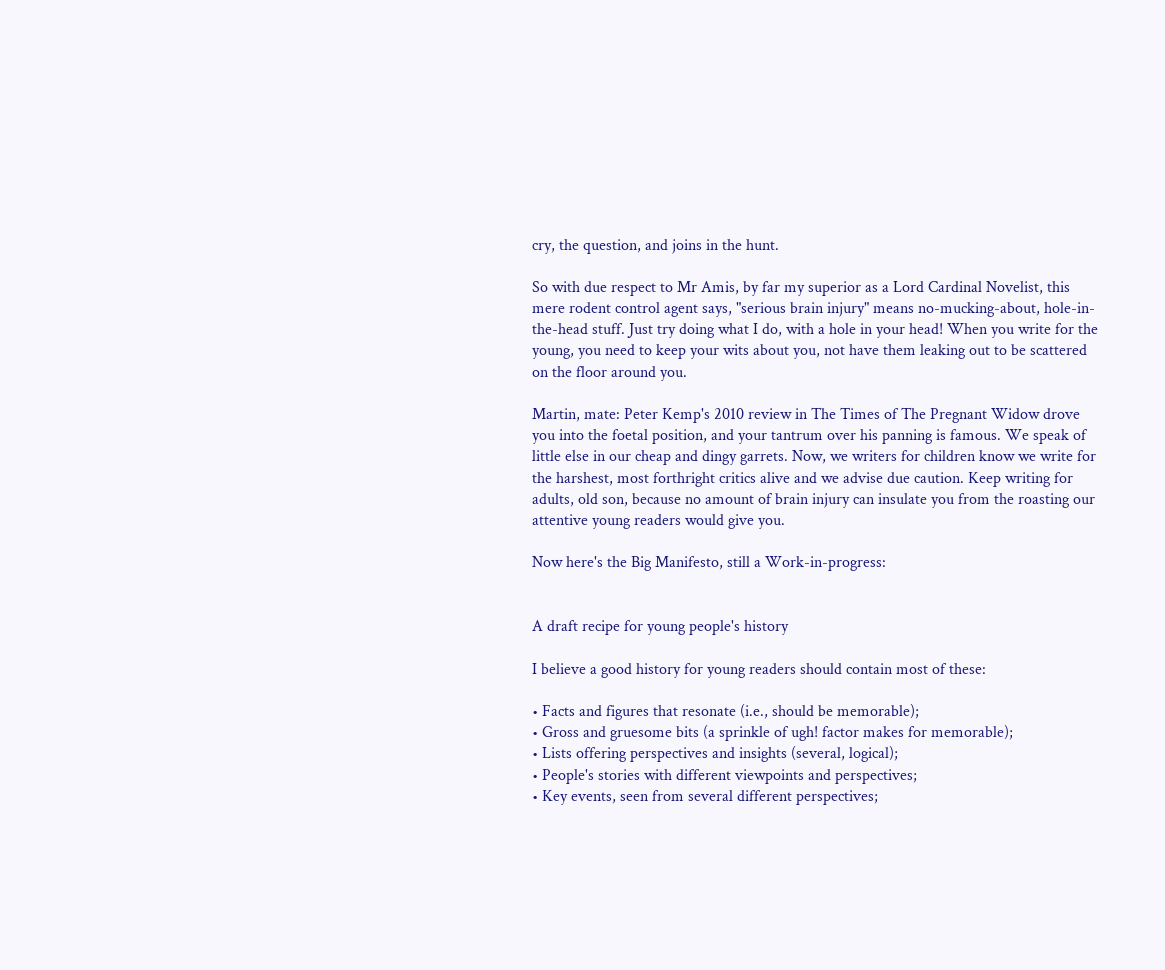cry, the question, and joins in the hunt.

So with due respect to Mr Amis, by far my superior as a Lord Cardinal Novelist, this mere rodent control agent says, "serious brain injury" means no-mucking-about, hole-in-the-head stuff. Just try doing what I do, with a hole in your head! When you write for the young, you need to keep your wits about you, not have them leaking out to be scattered on the floor around you.

Martin, mate: Peter Kemp's 2010 review in The Times of The Pregnant Widow drove you into the foetal position, and your tantrum over his panning is famous. We speak of little else in our cheap and dingy garrets. Now, we writers for children know we write for the harshest, most forthright critics alive and we advise due caution. Keep writing for adults, old son, because no amount of brain injury can insulate you from the roasting our attentive young readers would give you.

Now here's the Big Manifesto, still a Work-in-progress:


A draft recipe for young people's history

I believe a good history for young readers should contain most of these:

• Facts and figures that resonate (i.e., should be memorable);
• Gross and gruesome bits (a sprinkle of ugh! factor makes for memorable);
• Lists offering perspectives and insights (several, logical);
• People's stories with different viewpoints and perspectives;
• Key events, seen from several different perspectives;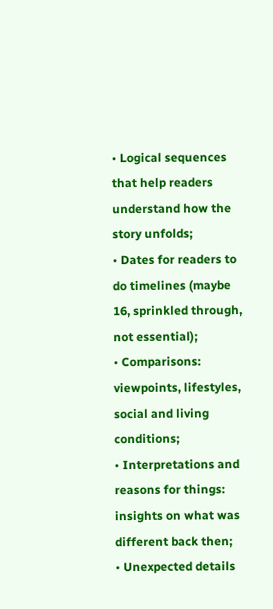• Logical sequences that help readers understand how the story unfolds;
• Dates for readers to do timelines (maybe 16, sprinkled through, not essential);
• Comparisons: viewpoints, lifestyles, social and living conditions;
• Interpretations and reasons for things: insights on what was different back then;
• Unexpected details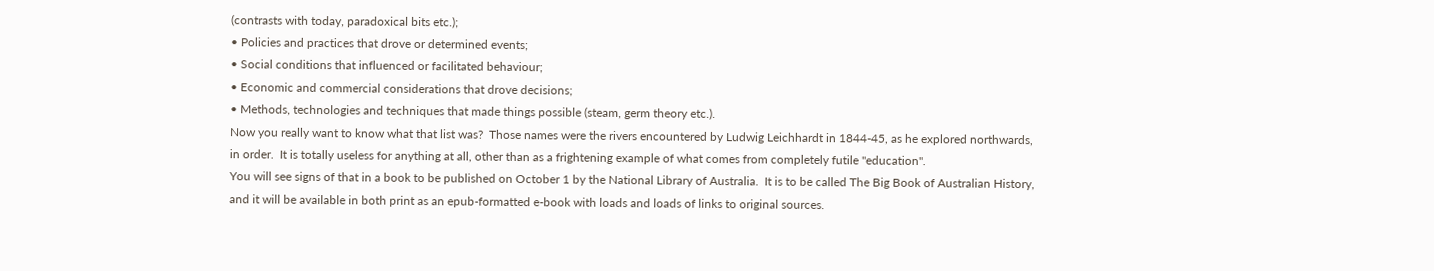(contrasts with today, paradoxical bits etc.);
• Policies and practices that drove or determined events;
• Social conditions that influenced or facilitated behaviour;
• Economic and commercial considerations that drove decisions;
• Methods, technologies and techniques that made things possible (steam, germ theory etc.).
Now you really want to know what that list was?  Those names were the rivers encountered by Ludwig Leichhardt in 1844-45, as he explored northwards, in order.  It is totally useless for anything at all, other than as a frightening example of what comes from completely futile "education".
You will see signs of that in a book to be published on October 1 by the National Library of Australia.  It is to be called The Big Book of Australian History, and it will be available in both print as an epub-formatted e-book with loads and loads of links to original sources.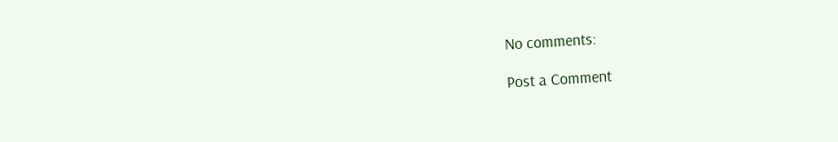No comments:

Post a Comment